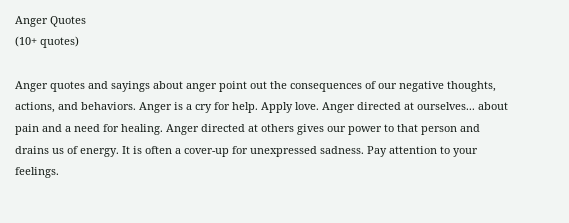Anger Quotes
(10+ quotes)

Anger quotes and sayings about anger point out the consequences of our negative thoughts, actions, and behaviors. Anger is a cry for help. Apply love. Anger directed at ourselves... about pain and a need for healing. Anger directed at others gives our power to that person and drains us of energy. It is often a cover-up for unexpressed sadness. Pay attention to your feelings.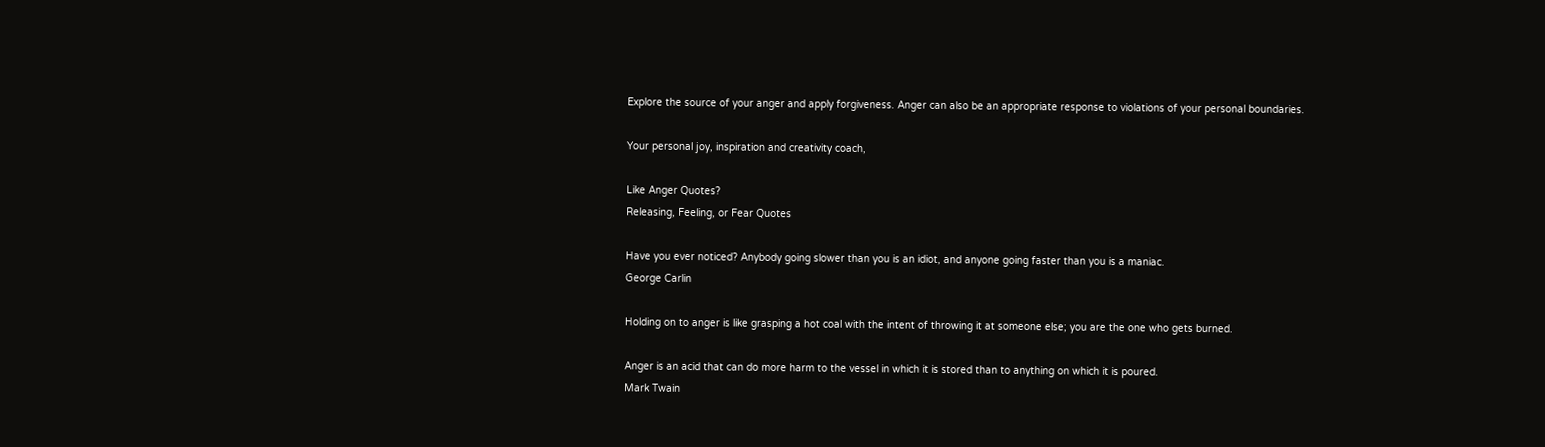Explore the source of your anger and apply forgiveness. Anger can also be an appropriate response to violations of your personal boundaries.

Your personal joy, inspiration and creativity coach,

Like Anger Quotes?
Releasing, Feeling, or Fear Quotes

Have you ever noticed? Anybody going slower than you is an idiot, and anyone going faster than you is a maniac.
George Carlin

Holding on to anger is like grasping a hot coal with the intent of throwing it at someone else; you are the one who gets burned.

Anger is an acid that can do more harm to the vessel in which it is stored than to anything on which it is poured.
Mark Twain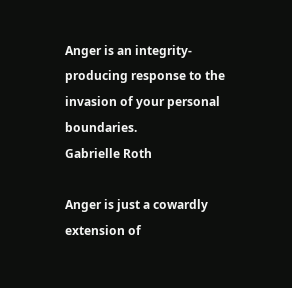Anger is an integrity-producing response to the invasion of your personal boundaries.
Gabrielle Roth

Anger is just a cowardly extension of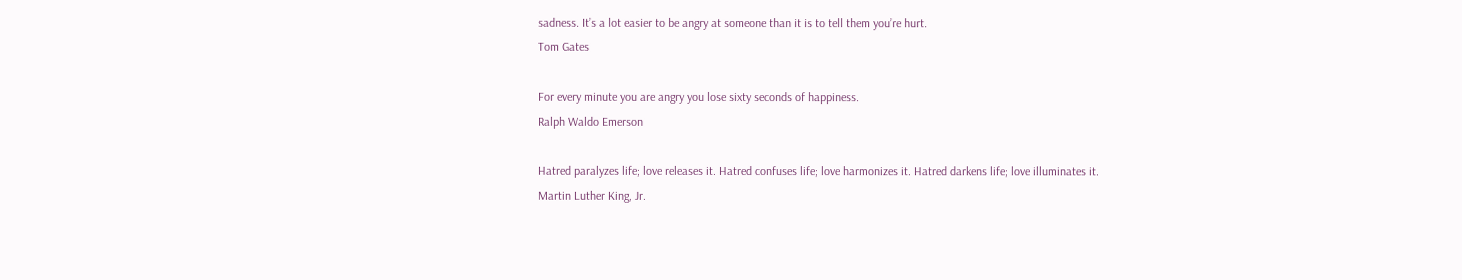sadness. It’s a lot easier to be angry at someone than it is to tell them you’re hurt.
Tom Gates

For every minute you are angry you lose sixty seconds of happiness.
Ralph Waldo Emerson

Hatred paralyzes life; love releases it. Hatred confuses life; love harmonizes it. Hatred darkens life; love illuminates it.
Martin Luther King, Jr.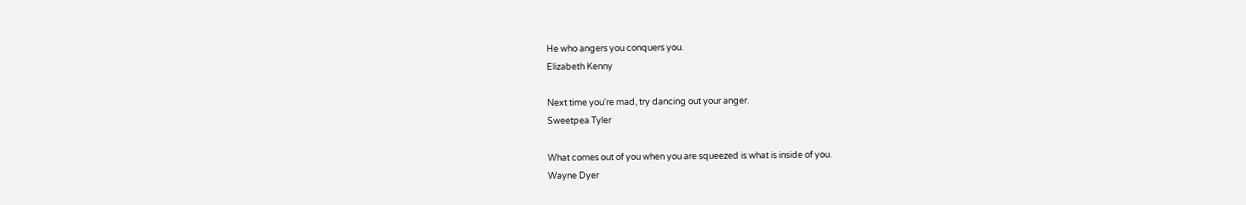He who angers you conquers you.
Elizabeth Kenny

Next time you're mad, try dancing out your anger.
Sweetpea Tyler

What comes out of you when you are squeezed is what is inside of you.
Wayne Dyer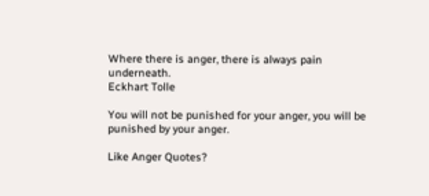Where there is anger, there is always pain underneath.
Eckhart Tolle

You will not be punished for your anger, you will be punished by your anger.

Like Anger Quotes?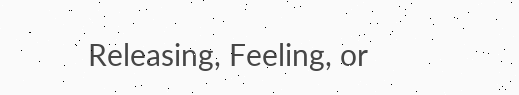Releasing, Feeling, or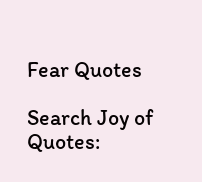Fear Quotes

Search Joy of Quotes: